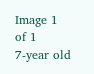Image 1 of 1
7-year old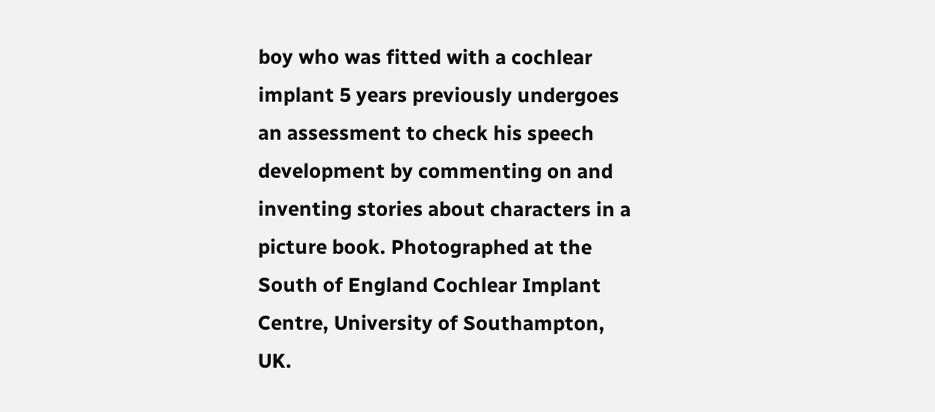boy who was fitted with a cochlear implant 5 years previously undergoes an assessment to check his speech development by commenting on and inventing stories about characters in a picture book. Photographed at the South of England Cochlear Implant Centre, University of Southampton, UK.